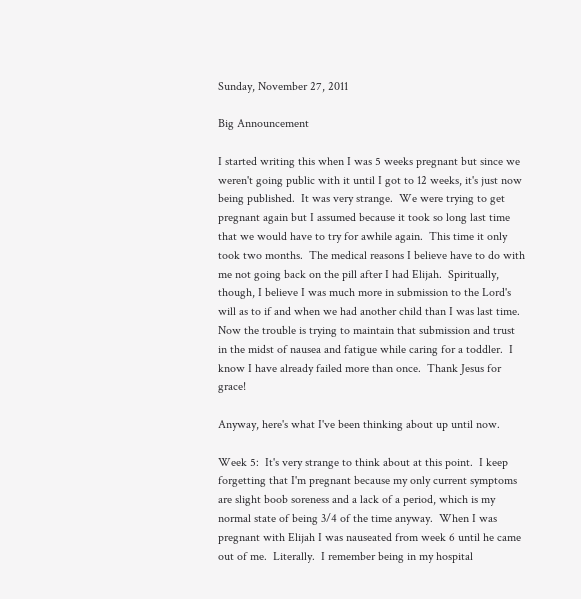Sunday, November 27, 2011

Big Announcement

I started writing this when I was 5 weeks pregnant but since we weren't going public with it until I got to 12 weeks, it's just now being published.  It was very strange.  We were trying to get pregnant again but I assumed because it took so long last time that we would have to try for awhile again.  This time it only took two months.  The medical reasons I believe have to do with me not going back on the pill after I had Elijah.  Spiritually, though, I believe I was much more in submission to the Lord's will as to if and when we had another child than I was last time.  Now the trouble is trying to maintain that submission and trust in the midst of nausea and fatigue while caring for a toddler.  I know I have already failed more than once.  Thank Jesus for grace!

Anyway, here's what I've been thinking about up until now.

Week 5:  It's very strange to think about at this point.  I keep forgetting that I'm pregnant because my only current symptoms are slight boob soreness and a lack of a period, which is my normal state of being 3/4 of the time anyway.  When I was pregnant with Elijah I was nauseated from week 6 until he came out of me.  Literally.  I remember being in my hospital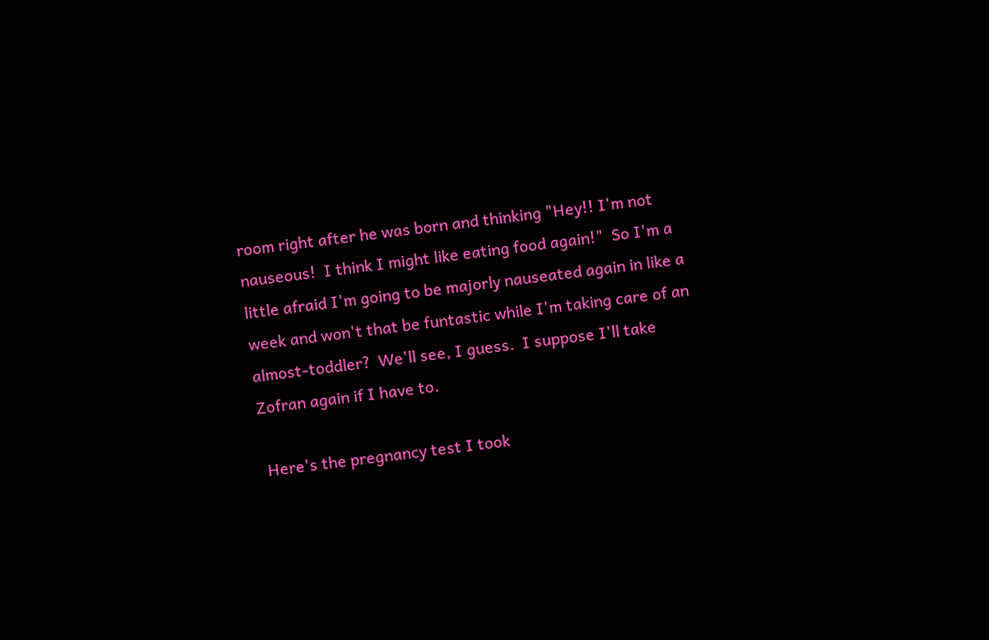room right after he was born and thinking "Hey!! I'm not nauseous!  I think I might like eating food again!"  So I'm a little afraid I'm going to be majorly nauseated again in like a week and won't that be funtastic while I'm taking care of an almost-toddler?  We'll see, I guess.  I suppose I'll take Zofran again if I have to.

 Here's the pregnancy test I took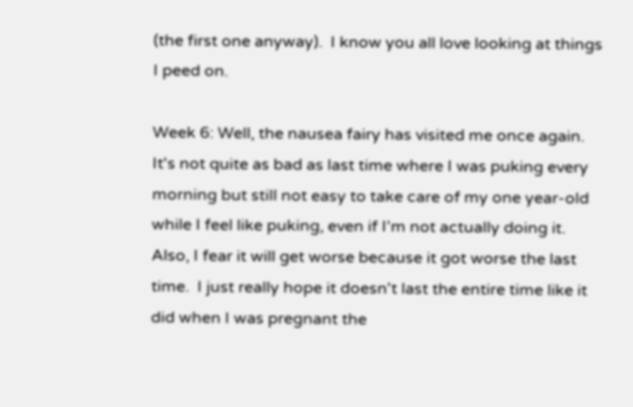(the first one anyway).  I know you all love looking at things I peed on.

Week 6: Well, the nausea fairy has visited me once again.  It's not quite as bad as last time where I was puking every morning but still not easy to take care of my one year-old while I feel like puking, even if I'm not actually doing it.  Also, I fear it will get worse because it got worse the last time.  I just really hope it doesn't last the entire time like it did when I was pregnant the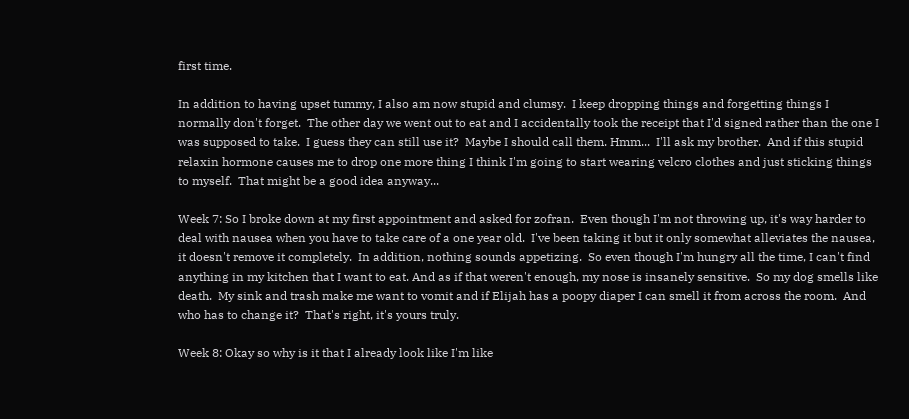first time.

In addition to having upset tummy, I also am now stupid and clumsy.  I keep dropping things and forgetting things I normally don't forget.  The other day we went out to eat and I accidentally took the receipt that I'd signed rather than the one I was supposed to take.  I guess they can still use it?  Maybe I should call them. Hmm...  I'll ask my brother.  And if this stupid relaxin hormone causes me to drop one more thing I think I'm going to start wearing velcro clothes and just sticking things to myself.  That might be a good idea anyway...

Week 7: So I broke down at my first appointment and asked for zofran.  Even though I'm not throwing up, it's way harder to deal with nausea when you have to take care of a one year old.  I've been taking it but it only somewhat alleviates the nausea, it doesn't remove it completely.  In addition, nothing sounds appetizing.  So even though I'm hungry all the time, I can't find anything in my kitchen that I want to eat. And as if that weren't enough, my nose is insanely sensitive.  So my dog smells like death.  My sink and trash make me want to vomit and if Elijah has a poopy diaper I can smell it from across the room.  And who has to change it?  That's right, it's yours truly.

Week 8: Okay so why is it that I already look like I'm like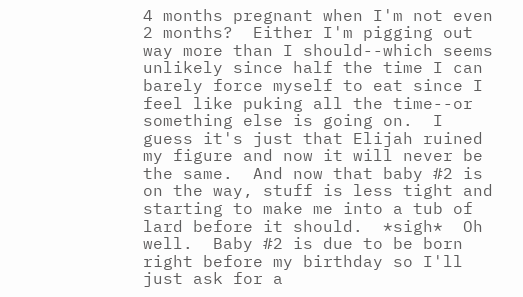4 months pregnant when I'm not even 2 months?  Either I'm pigging out way more than I should--which seems unlikely since half the time I can barely force myself to eat since I feel like puking all the time--or something else is going on.  I guess it's just that Elijah ruined my figure and now it will never be the same.  And now that baby #2 is on the way, stuff is less tight and starting to make me into a tub of lard before it should.  *sigh*  Oh well.  Baby #2 is due to be born right before my birthday so I'll just ask for a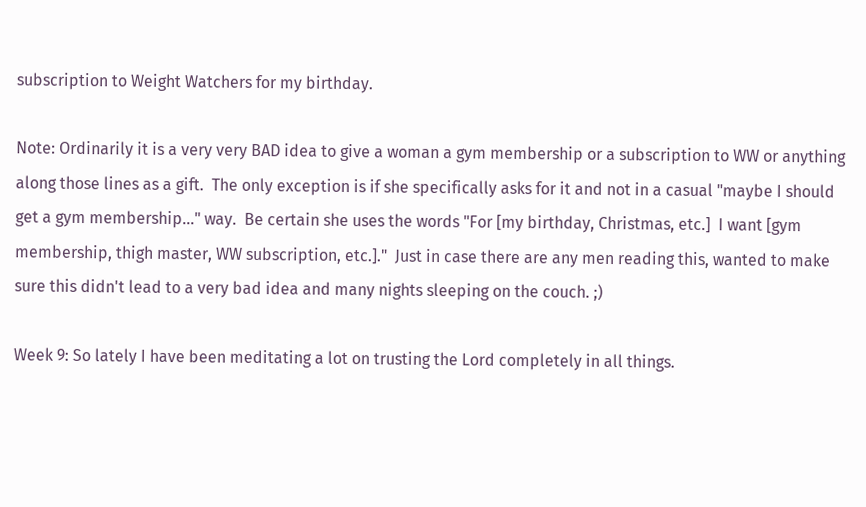subscription to Weight Watchers for my birthday.

Note: Ordinarily it is a very very BAD idea to give a woman a gym membership or a subscription to WW or anything along those lines as a gift.  The only exception is if she specifically asks for it and not in a casual "maybe I should get a gym membership..." way.  Be certain she uses the words "For [my birthday, Christmas, etc.]  I want [gym membership, thigh master, WW subscription, etc.]."  Just in case there are any men reading this, wanted to make sure this didn't lead to a very bad idea and many nights sleeping on the couch. ;)

Week 9: So lately I have been meditating a lot on trusting the Lord completely in all things.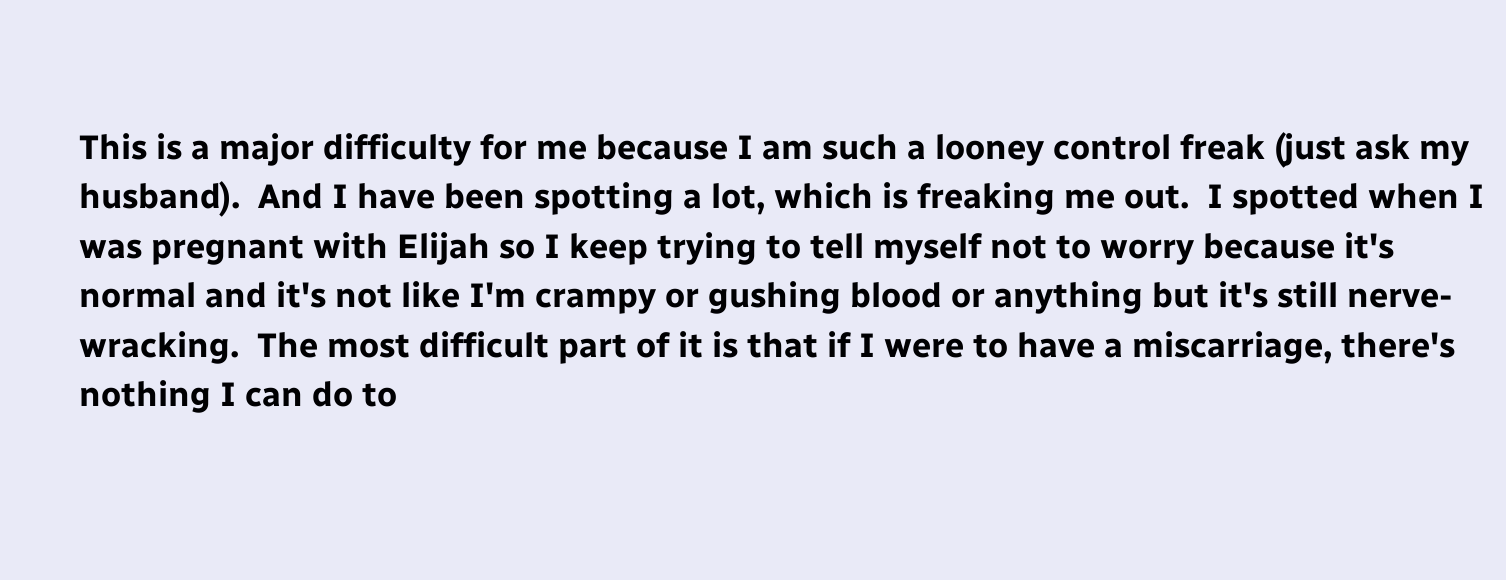This is a major difficulty for me because I am such a looney control freak (just ask my husband).  And I have been spotting a lot, which is freaking me out.  I spotted when I was pregnant with Elijah so I keep trying to tell myself not to worry because it's normal and it's not like I'm crampy or gushing blood or anything but it's still nerve-wracking.  The most difficult part of it is that if I were to have a miscarriage, there's nothing I can do to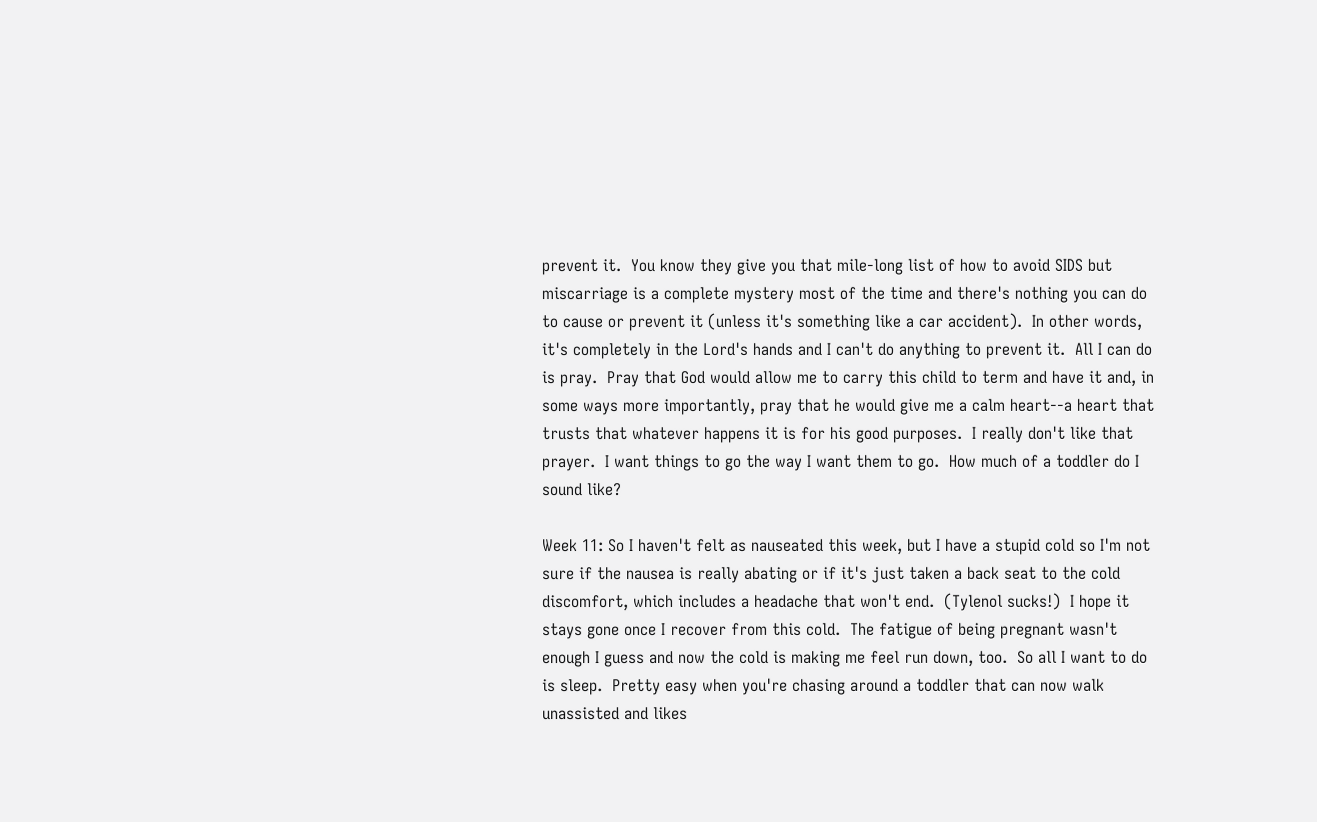prevent it.  You know they give you that mile-long list of how to avoid SIDS but miscarriage is a complete mystery most of the time and there's nothing you can do to cause or prevent it (unless it's something like a car accident).  In other words, it's completely in the Lord's hands and I can't do anything to prevent it.  All I can do is pray.  Pray that God would allow me to carry this child to term and have it and, in some ways more importantly, pray that he would give me a calm heart--a heart that trusts that whatever happens it is for his good purposes.  I really don't like that prayer.  I want things to go the way I want them to go.  How much of a toddler do I sound like?

Week 11: So I haven't felt as nauseated this week, but I have a stupid cold so I'm not sure if the nausea is really abating or if it's just taken a back seat to the cold discomfort, which includes a headache that won't end.  (Tylenol sucks!)  I hope it stays gone once I recover from this cold.  The fatigue of being pregnant wasn't enough I guess and now the cold is making me feel run down, too.  So all I want to do is sleep.  Pretty easy when you're chasing around a toddler that can now walk unassisted and likes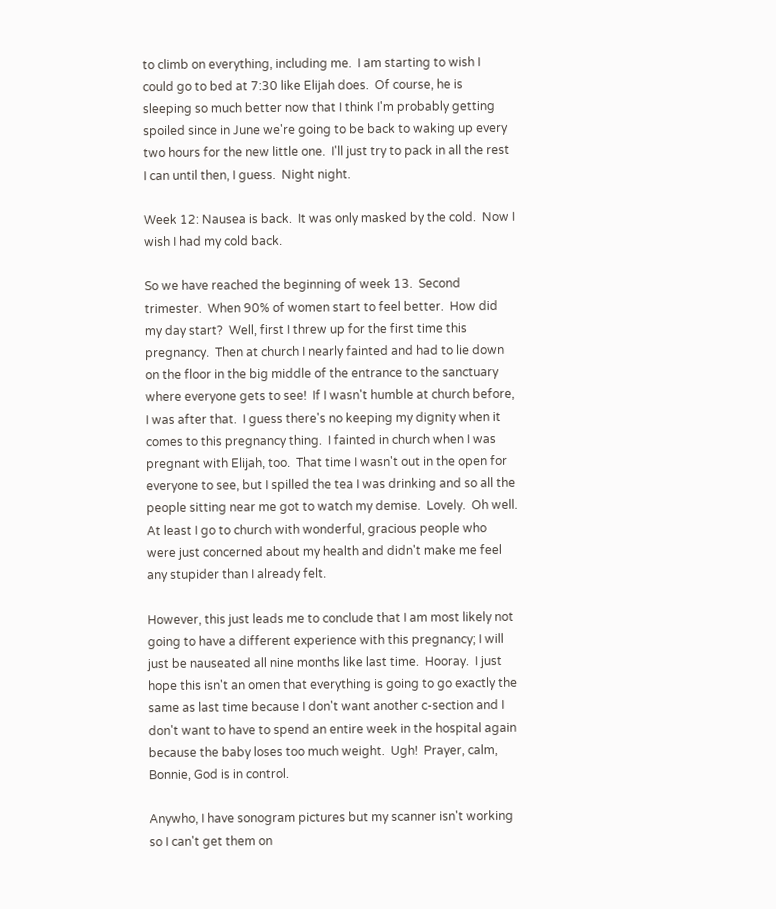to climb on everything, including me.  I am starting to wish I could go to bed at 7:30 like Elijah does.  Of course, he is sleeping so much better now that I think I'm probably getting spoiled since in June we're going to be back to waking up every two hours for the new little one.  I'll just try to pack in all the rest I can until then, I guess.  Night night.

Week 12: Nausea is back.  It was only masked by the cold.  Now I wish I had my cold back.

So we have reached the beginning of week 13.  Second trimester.  When 90% of women start to feel better.  How did my day start?  Well, first I threw up for the first time this pregnancy.  Then at church I nearly fainted and had to lie down on the floor in the big middle of the entrance to the sanctuary where everyone gets to see!  If I wasn't humble at church before, I was after that.  I guess there's no keeping my dignity when it comes to this pregnancy thing.  I fainted in church when I was pregnant with Elijah, too.  That time I wasn't out in the open for everyone to see, but I spilled the tea I was drinking and so all the people sitting near me got to watch my demise.  Lovely.  Oh well.  At least I go to church with wonderful, gracious people who were just concerned about my health and didn't make me feel any stupider than I already felt.

However, this just leads me to conclude that I am most likely not going to have a different experience with this pregnancy; I will just be nauseated all nine months like last time.  Hooray.  I just hope this isn't an omen that everything is going to go exactly the same as last time because I don't want another c-section and I don't want to have to spend an entire week in the hospital again because the baby loses too much weight.  Ugh!  Prayer, calm, Bonnie, God is in control.

Anywho, I have sonogram pictures but my scanner isn't working so I can't get them on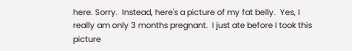here. Sorry.  Instead, here's a picture of my fat belly.  Yes, I really am only 3 months pregnant.  I just ate before I took this picture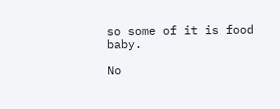so some of it is food baby.

No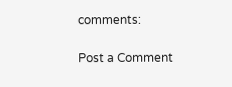comments:

Post a Comment